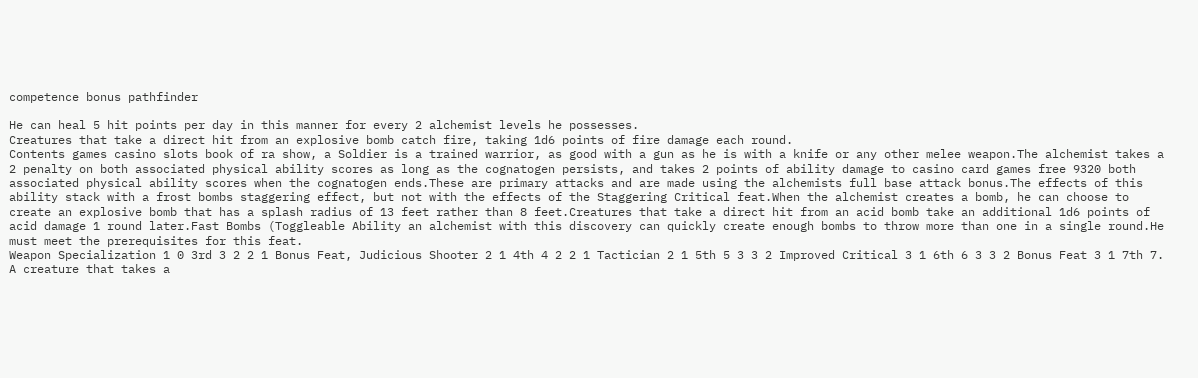competence bonus pathfinder

He can heal 5 hit points per day in this manner for every 2 alchemist levels he possesses.
Creatures that take a direct hit from an explosive bomb catch fire, taking 1d6 points of fire damage each round.
Contents games casino slots book of ra show, a Soldier is a trained warrior, as good with a gun as he is with a knife or any other melee weapon.The alchemist takes a 2 penalty on both associated physical ability scores as long as the cognatogen persists, and takes 2 points of ability damage to casino card games free 9320 both associated physical ability scores when the cognatogen ends.These are primary attacks and are made using the alchemists full base attack bonus.The effects of this ability stack with a frost bombs staggering effect, but not with the effects of the Staggering Critical feat.When the alchemist creates a bomb, he can choose to create an explosive bomb that has a splash radius of 13 feet rather than 8 feet.Creatures that take a direct hit from an acid bomb take an additional 1d6 points of acid damage 1 round later.Fast Bombs (Toggleable Ability an alchemist with this discovery can quickly create enough bombs to throw more than one in a single round.He must meet the prerequisites for this feat.
Weapon Specialization 1 0 3rd 3 2 2 1 Bonus Feat, Judicious Shooter 2 1 4th 4 2 2 1 Tactician 2 1 5th 5 3 3 2 Improved Critical 3 1 6th 6 3 3 2 Bonus Feat 3 1 7th 7.
A creature that takes a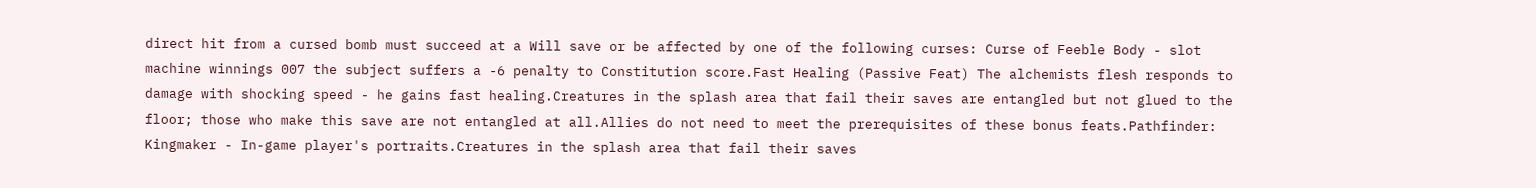direct hit from a cursed bomb must succeed at a Will save or be affected by one of the following curses: Curse of Feeble Body - slot machine winnings 007 the subject suffers a -6 penalty to Constitution score.Fast Healing (Passive Feat) The alchemists flesh responds to damage with shocking speed - he gains fast healing.Creatures in the splash area that fail their saves are entangled but not glued to the floor; those who make this save are not entangled at all.Allies do not need to meet the prerequisites of these bonus feats.Pathfinder: Kingmaker - In-game player's portraits.Creatures in the splash area that fail their saves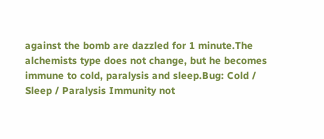against the bomb are dazzled for 1 minute.The alchemists type does not change, but he becomes immune to cold, paralysis and sleep.Bug: Cold / Sleep / Paralysis Immunity not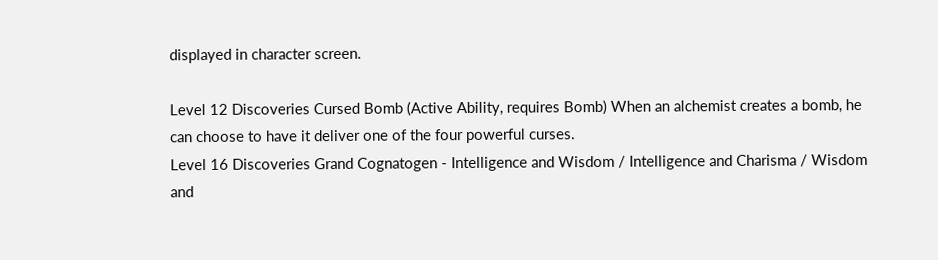displayed in character screen.

Level 12 Discoveries Cursed Bomb (Active Ability, requires Bomb) When an alchemist creates a bomb, he can choose to have it deliver one of the four powerful curses.
Level 16 Discoveries Grand Cognatogen - Intelligence and Wisdom / Intelligence and Charisma / Wisdom and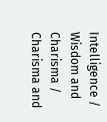Intelligence / Wisdom and Charisma / Charisma and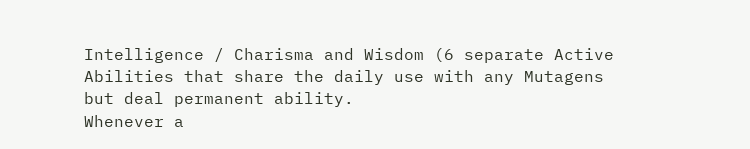Intelligence / Charisma and Wisdom (6 separate Active Abilities that share the daily use with any Mutagens but deal permanent ability.
Whenever a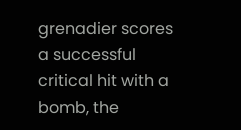grenadier scores a successful critical hit with a bomb, the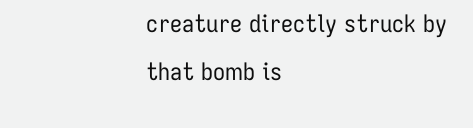creature directly struck by that bomb is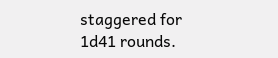staggered for 1d41 rounds.